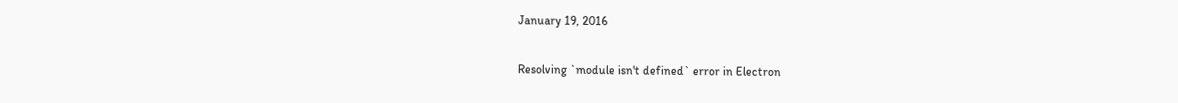January 19, 2016

Resolving `module isn't defined` error in Electron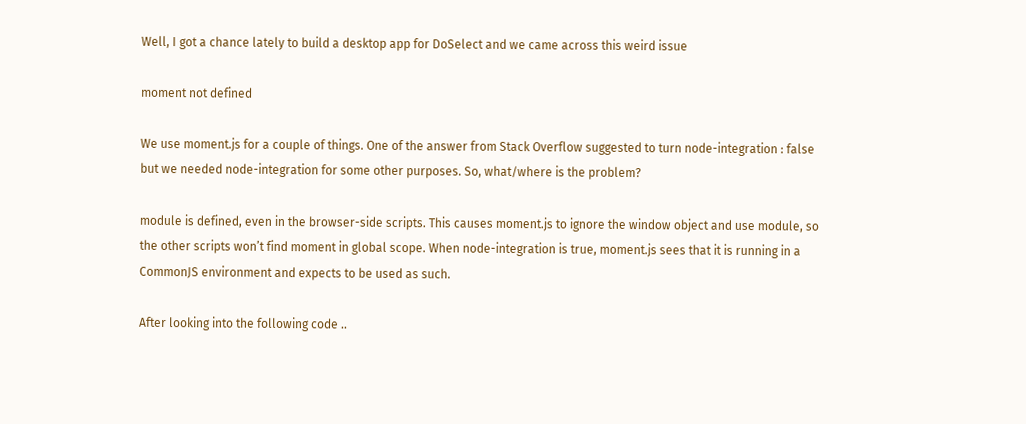Well, I got a chance lately to build a desktop app for DoSelect and we came across this weird issue

moment not defined

We use moment.js for a couple of things. One of the answer from Stack Overflow suggested to turn node-integration : false but we needed node-integration for some other purposes. So, what/where is the problem?

module is defined, even in the browser-side scripts. This causes moment.js to ignore the window object and use module, so the other scripts won’t find moment in global scope. When node-integration is true, moment.js sees that it is running in a CommonJS environment and expects to be used as such.

After looking into the following code ..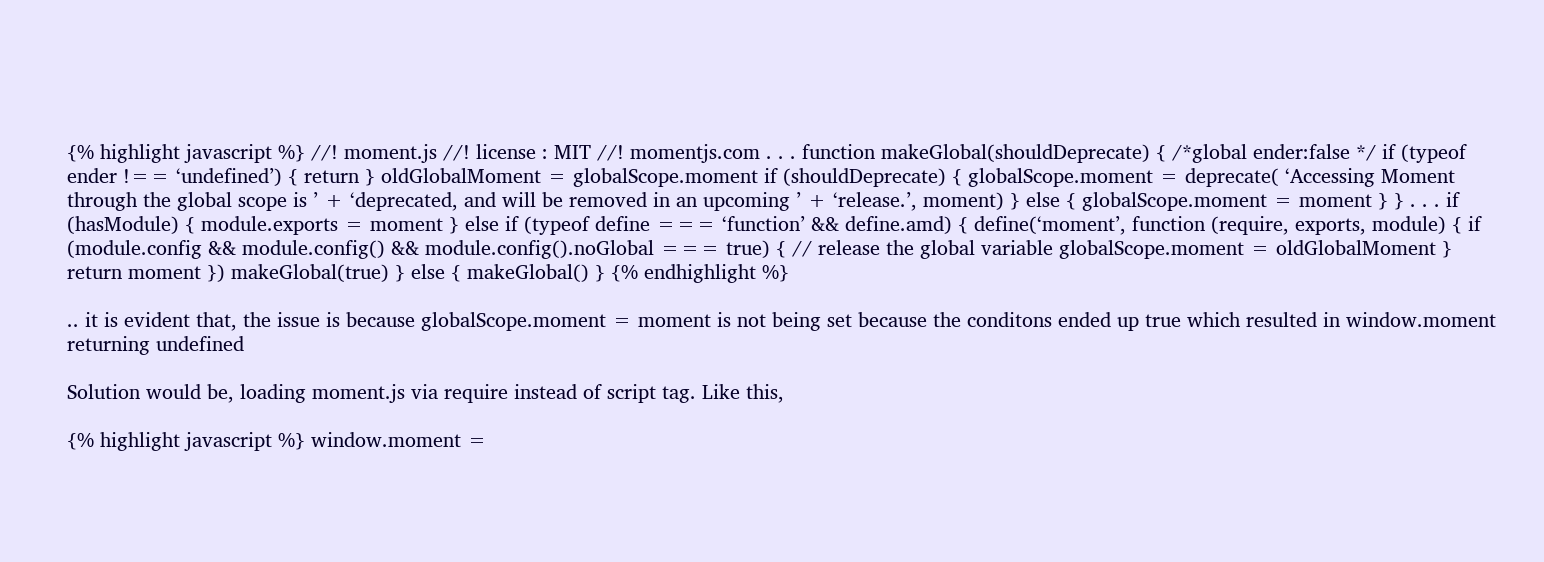{% highlight javascript %} //! moment.js //! license : MIT //! momentjs.com . . . function makeGlobal(shouldDeprecate) { /*global ender:false */ if (typeof ender !== ‘undefined’) { return } oldGlobalMoment = globalScope.moment if (shouldDeprecate) { globalScope.moment = deprecate( ‘Accessing Moment through the global scope is ’ + ‘deprecated, and will be removed in an upcoming ’ + ‘release.’, moment) } else { globalScope.moment = moment } } . . . if (hasModule) { module.exports = moment } else if (typeof define === ‘function’ && define.amd) { define(‘moment’, function (require, exports, module) { if (module.config && module.config() && module.config().noGlobal === true) { // release the global variable globalScope.moment = oldGlobalMoment } return moment }) makeGlobal(true) } else { makeGlobal() } {% endhighlight %}

.. it is evident that, the issue is because globalScope.moment = moment is not being set because the conditons ended up true which resulted in window.moment returning undefined

Solution would be, loading moment.js via require instead of script tag. Like this,

{% highlight javascript %} window.moment =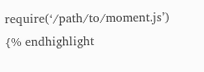require(‘/path/to/moment.js’) {% endhighlight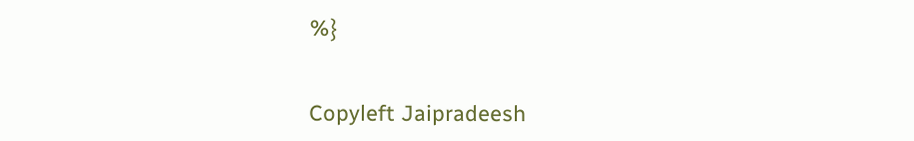%}


Copyleft Jaipradeesh